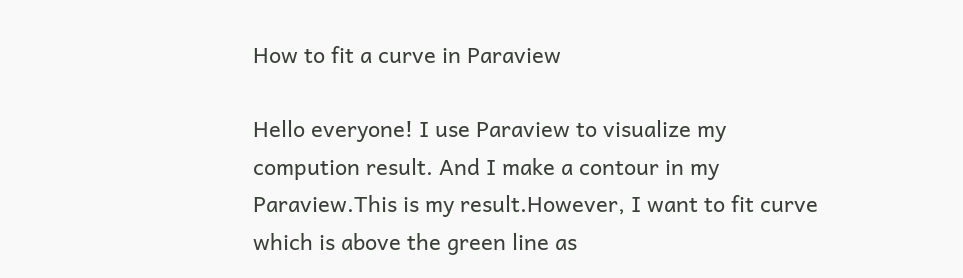How to fit a curve in Paraview

Hello everyone! I use Paraview to visualize my compution result. And I make a contour in my Paraview.This is my result.However, I want to fit curve which is above the green line as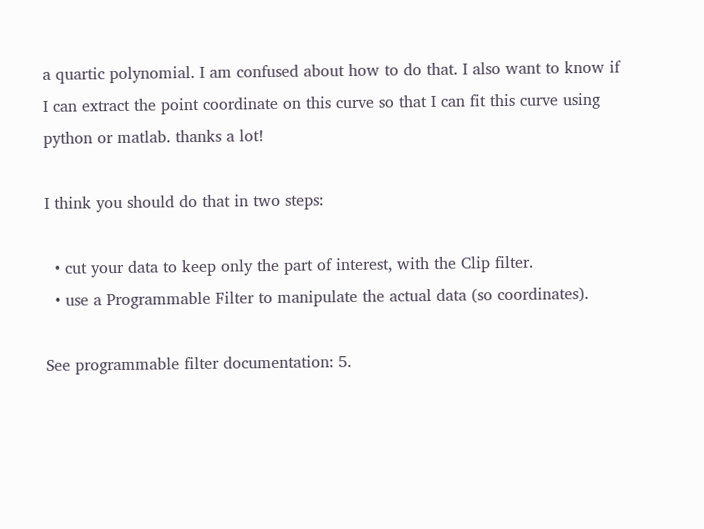a quartic polynomial. I am confused about how to do that. I also want to know if I can extract the point coordinate on this curve so that I can fit this curve using python or matlab. thanks a lot!

I think you should do that in two steps:

  • cut your data to keep only the part of interest, with the Clip filter.
  • use a Programmable Filter to manipulate the actual data (so coordinates).

See programmable filter documentation: 5.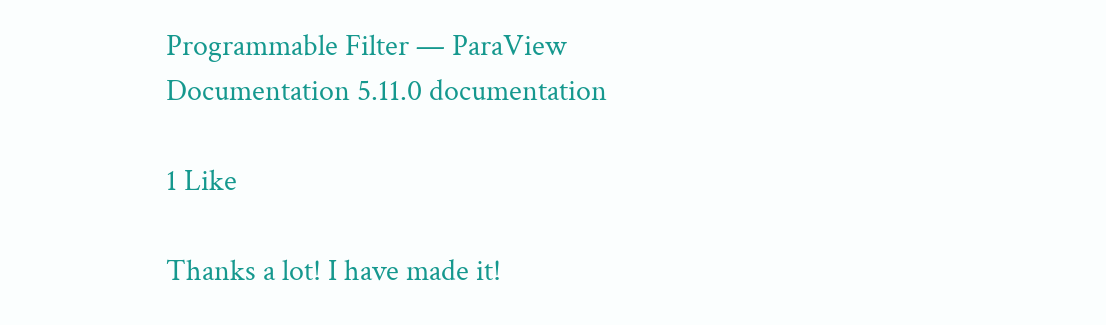Programmable Filter — ParaView Documentation 5.11.0 documentation

1 Like

Thanks a lot! I have made it!